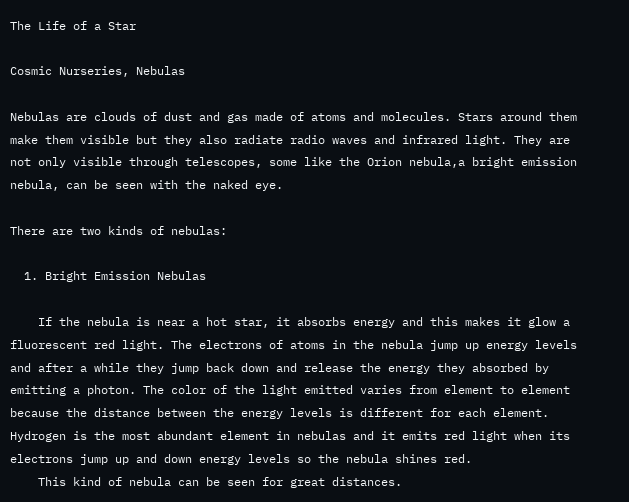The Life of a Star

Cosmic Nurseries, Nebulas

Nebulas are clouds of dust and gas made of atoms and molecules. Stars around them make them visible but they also radiate radio waves and infrared light. They are not only visible through telescopes, some like the Orion nebula,a bright emission nebula, can be seen with the naked eye.

There are two kinds of nebulas:

  1. Bright Emission Nebulas

    If the nebula is near a hot star, it absorbs energy and this makes it glow a fluorescent red light. The electrons of atoms in the nebula jump up energy levels and after a while they jump back down and release the energy they absorbed by emitting a photon. The color of the light emitted varies from element to element because the distance between the energy levels is different for each element. Hydrogen is the most abundant element in nebulas and it emits red light when its electrons jump up and down energy levels so the nebula shines red.
    This kind of nebula can be seen for great distances.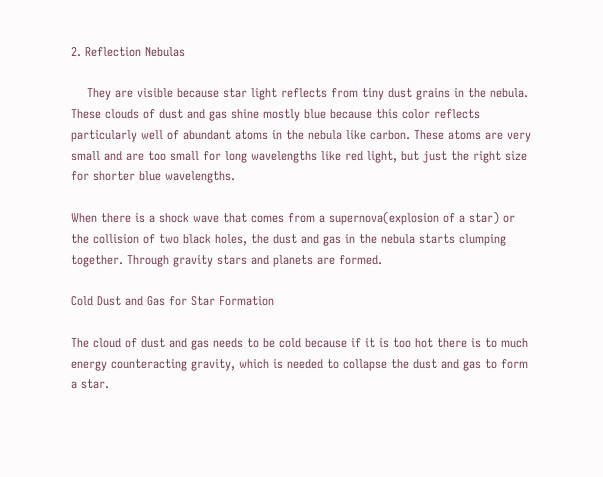2. Reflection Nebulas

    They are visible because star light reflects from tiny dust grains in the nebula. These clouds of dust and gas shine mostly blue because this color reflects particularly well of abundant atoms in the nebula like carbon. These atoms are very small and are too small for long wavelengths like red light, but just the right size for shorter blue wavelengths.

When there is a shock wave that comes from a supernova(explosion of a star) or the collision of two black holes, the dust and gas in the nebula starts clumping together. Through gravity stars and planets are formed.

Cold Dust and Gas for Star Formation

The cloud of dust and gas needs to be cold because if it is too hot there is to much energy counteracting gravity, which is needed to collapse the dust and gas to form a star.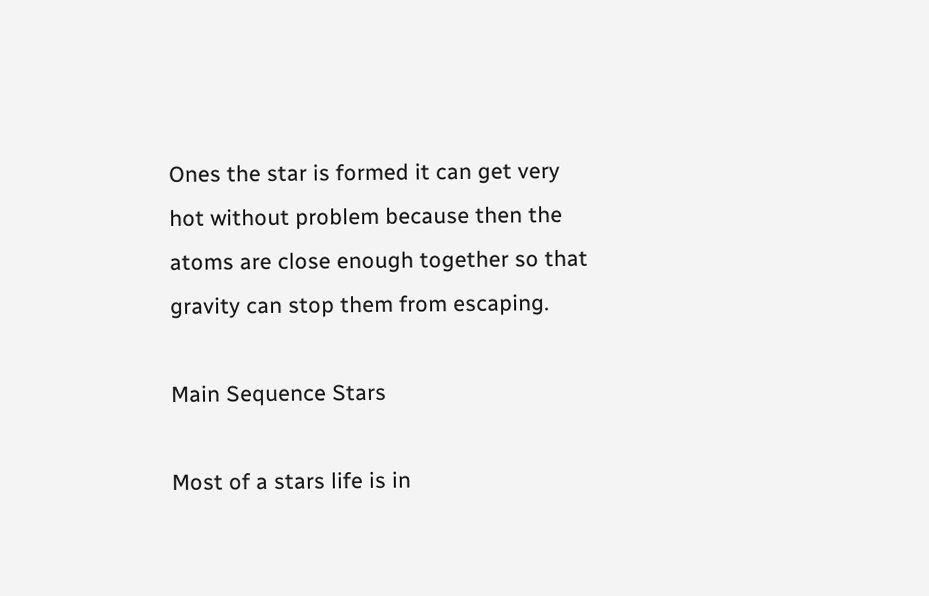Ones the star is formed it can get very hot without problem because then the atoms are close enough together so that gravity can stop them from escaping.

Main Sequence Stars

Most of a stars life is in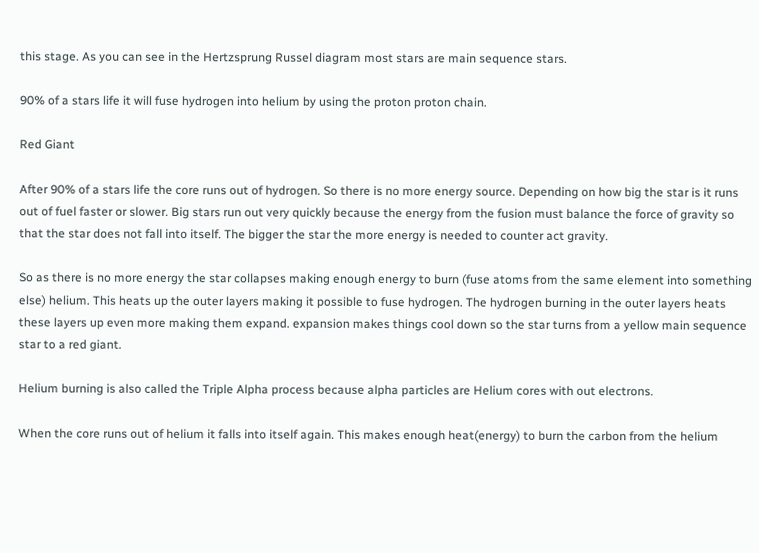this stage. As you can see in the Hertzsprung Russel diagram most stars are main sequence stars.

90% of a stars life it will fuse hydrogen into helium by using the proton proton chain.

Red Giant

After 90% of a stars life the core runs out of hydrogen. So there is no more energy source. Depending on how big the star is it runs out of fuel faster or slower. Big stars run out very quickly because the energy from the fusion must balance the force of gravity so that the star does not fall into itself. The bigger the star the more energy is needed to counter act gravity.

So as there is no more energy the star collapses making enough energy to burn (fuse atoms from the same element into something else) helium. This heats up the outer layers making it possible to fuse hydrogen. The hydrogen burning in the outer layers heats these layers up even more making them expand. expansion makes things cool down so the star turns from a yellow main sequence star to a red giant.

Helium burning is also called the Triple Alpha process because alpha particles are Helium cores with out electrons.

When the core runs out of helium it falls into itself again. This makes enough heat(energy) to burn the carbon from the helium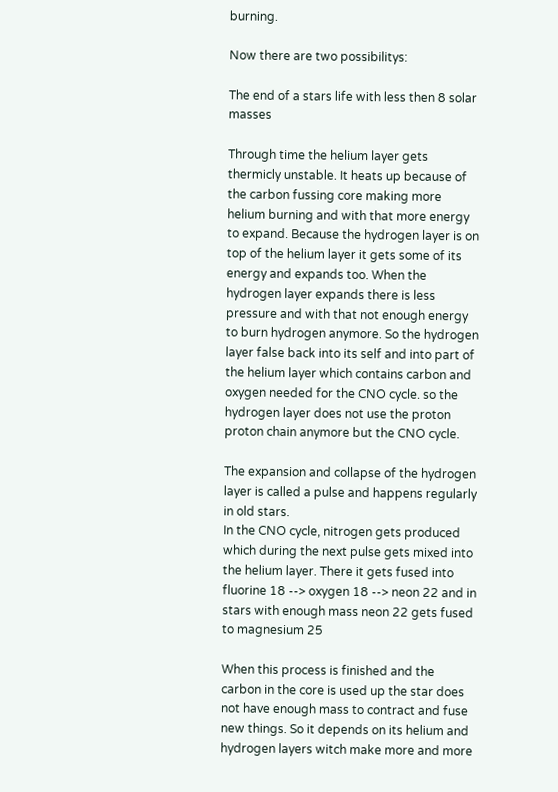burning.

Now there are two possibilitys:

The end of a stars life with less then 8 solar masses

Through time the helium layer gets thermicly unstable. It heats up because of the carbon fussing core making more helium burning and with that more energy to expand. Because the hydrogen layer is on top of the helium layer it gets some of its energy and expands too. When the hydrogen layer expands there is less pressure and with that not enough energy to burn hydrogen anymore. So the hydrogen layer false back into its self and into part of the helium layer which contains carbon and oxygen needed for the CNO cycle. so the hydrogen layer does not use the proton proton chain anymore but the CNO cycle.

The expansion and collapse of the hydrogen layer is called a pulse and happens regularly in old stars.
In the CNO cycle, nitrogen gets produced which during the next pulse gets mixed into the helium layer. There it gets fused into fluorine 18 --> oxygen 18 --> neon 22 and in stars with enough mass neon 22 gets fused to magnesium 25

When this process is finished and the carbon in the core is used up the star does not have enough mass to contract and fuse new things. So it depends on its helium and hydrogen layers witch make more and more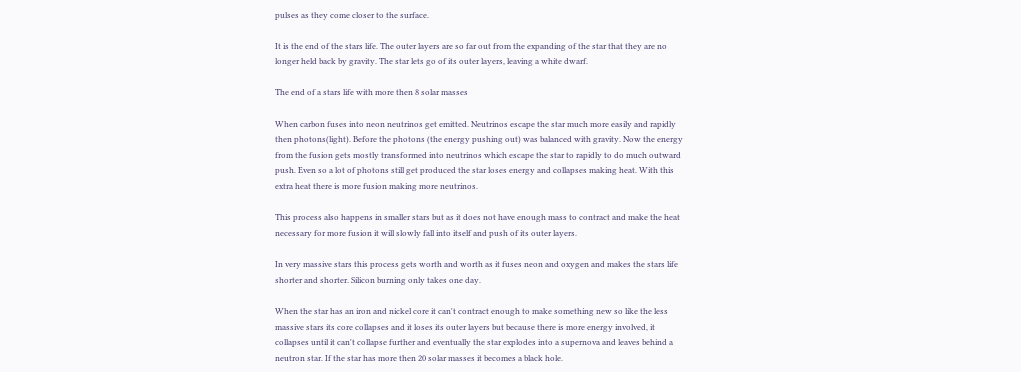pulses as they come closer to the surface.

It is the end of the stars life. The outer layers are so far out from the expanding of the star that they are no longer held back by gravity. The star lets go of its outer layers, leaving a white dwarf.

The end of a stars life with more then 8 solar masses

When carbon fuses into neon neutrinos get emitted. Neutrinos escape the star much more easily and rapidly then photons(light). Before the photons (the energy pushing out) was balanced with gravity. Now the energy from the fusion gets mostly transformed into neutrinos which escape the star to rapidly to do much outward push. Even so a lot of photons still get produced the star loses energy and collapses making heat. With this extra heat there is more fusion making more neutrinos.

This process also happens in smaller stars but as it does not have enough mass to contract and make the heat necessary for more fusion it will slowly fall into itself and push of its outer layers.

In very massive stars this process gets worth and worth as it fuses neon and oxygen and makes the stars life shorter and shorter. Silicon burning only takes one day.

When the star has an iron and nickel core it can't contract enough to make something new so like the less massive stars its core collapses and it loses its outer layers but because there is more energy involved, it collapses until it can't collapse further and eventually the star explodes into a supernova and leaves behind a neutron star. If the star has more then 20 solar masses it becomes a black hole.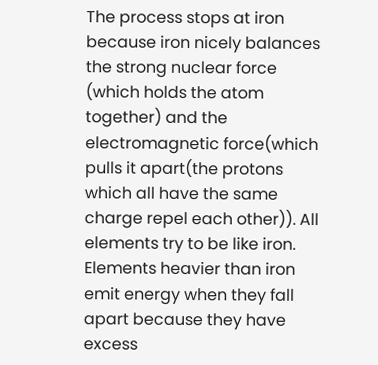The process stops at iron because iron nicely balances the strong nuclear force (which holds the atom together) and the electromagnetic force(which pulls it apart(the protons which all have the same charge repel each other)). All elements try to be like iron. Elements heavier than iron emit energy when they fall apart because they have excess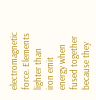electromagnetic force. Elements lighter than iron emit energy when fused together because they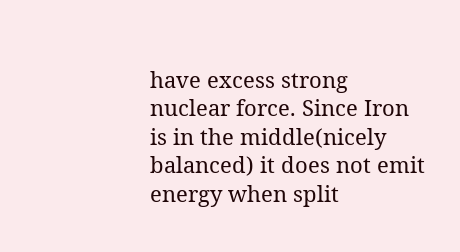have excess strong nuclear force. Since Iron is in the middle(nicely balanced) it does not emit energy when split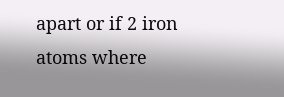apart or if 2 iron atoms where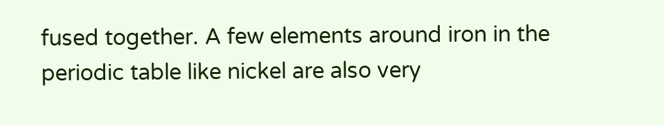fused together. A few elements around iron in the periodic table like nickel are also very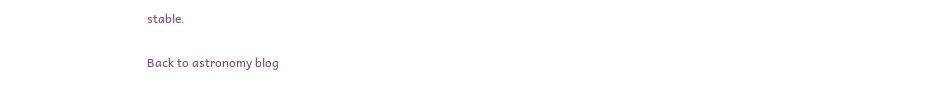stable.

Back to astronomy blog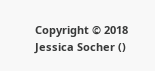Copyright © 2018 Jessica Socher ()